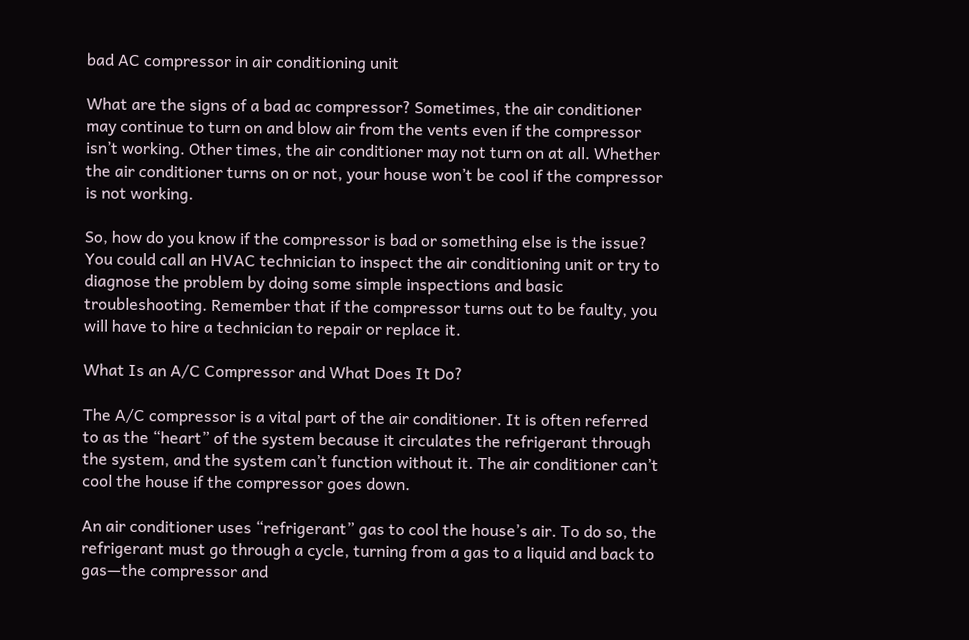bad AC compressor in air conditioning unit

What are the signs of a bad ac compressor? Sometimes, the air conditioner may continue to turn on and blow air from the vents even if the compressor isn’t working. Other times, the air conditioner may not turn on at all. Whether the air conditioner turns on or not, your house won’t be cool if the compressor is not working.

So, how do you know if the compressor is bad or something else is the issue? You could call an HVAC technician to inspect the air conditioning unit or try to diagnose the problem by doing some simple inspections and basic troubleshooting. Remember that if the compressor turns out to be faulty, you will have to hire a technician to repair or replace it.

What Is an A/C Compressor and What Does It Do?

The A/C compressor is a vital part of the air conditioner. It is often referred to as the “heart” of the system because it circulates the refrigerant through the system, and the system can’t function without it. The air conditioner can’t cool the house if the compressor goes down.

An air conditioner uses “refrigerant” gas to cool the house’s air. To do so, the refrigerant must go through a cycle, turning from a gas to a liquid and back to gas—the compressor and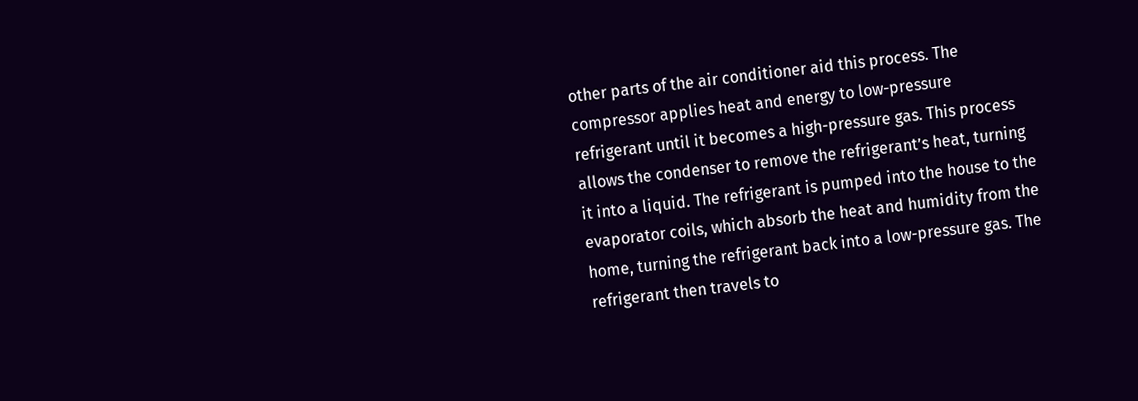other parts of the air conditioner aid this process. The compressor applies heat and energy to low-pressure refrigerant until it becomes a high-pressure gas. This process allows the condenser to remove the refrigerant’s heat, turning it into a liquid. The refrigerant is pumped into the house to the evaporator coils, which absorb the heat and humidity from the home, turning the refrigerant back into a low-pressure gas. The refrigerant then travels to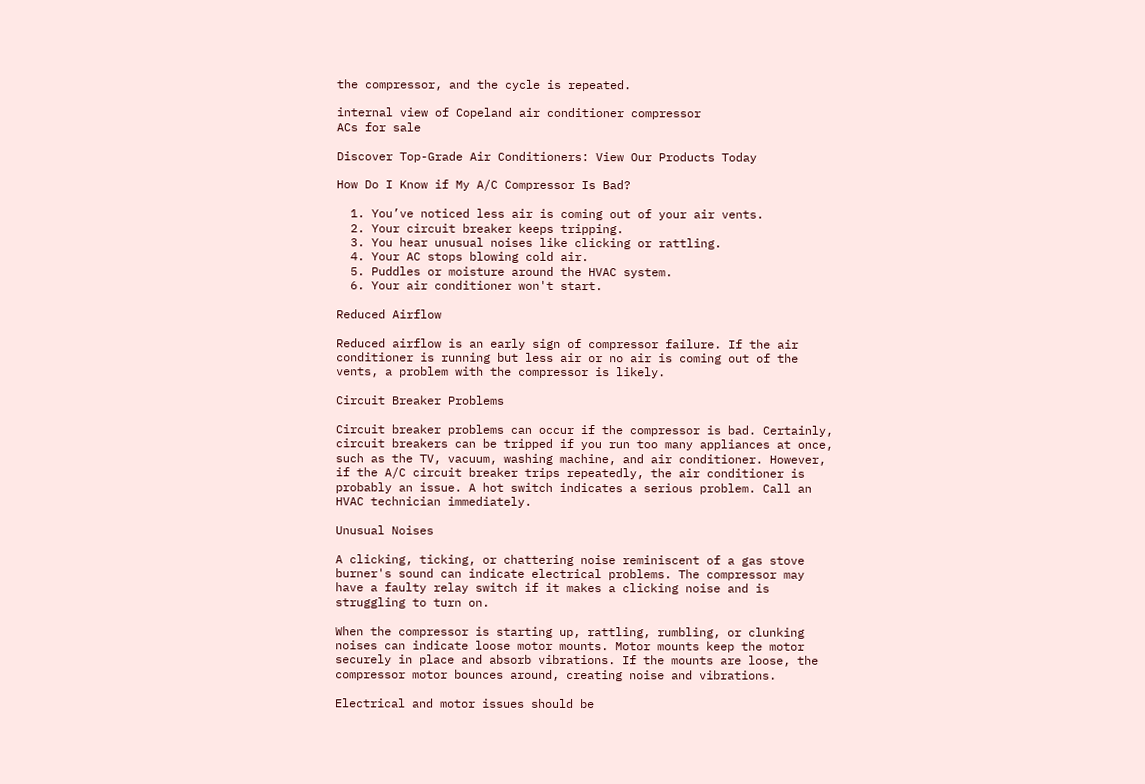the compressor, and the cycle is repeated.

internal view of Copeland air conditioner compressor
ACs for sale

Discover Top-Grade Air Conditioners: View Our Products Today

How Do I Know if My A/C Compressor Is Bad?

  1. You’ve noticed less air is coming out of your air vents.
  2. Your circuit breaker keeps tripping.
  3. You hear unusual noises like clicking or rattling.
  4. Your AC stops blowing cold air.
  5. Puddles or moisture around the HVAC system.
  6. Your air conditioner won't start.

Reduced Airflow

Reduced airflow is an early sign of compressor failure. If the air conditioner is running but less air or no air is coming out of the vents, a problem with the compressor is likely.

Circuit Breaker Problems

Circuit breaker problems can occur if the compressor is bad. Certainly, circuit breakers can be tripped if you run too many appliances at once, such as the TV, vacuum, washing machine, and air conditioner. However, if the A/C circuit breaker trips repeatedly, the air conditioner is probably an issue. A hot switch indicates a serious problem. Call an HVAC technician immediately.

Unusual Noises

A clicking, ticking, or chattering noise reminiscent of a gas stove burner's sound can indicate electrical problems. The compressor may have a faulty relay switch if it makes a clicking noise and is struggling to turn on.

When the compressor is starting up, rattling, rumbling, or clunking noises can indicate loose motor mounts. Motor mounts keep the motor securely in place and absorb vibrations. If the mounts are loose, the compressor motor bounces around, creating noise and vibrations.

Electrical and motor issues should be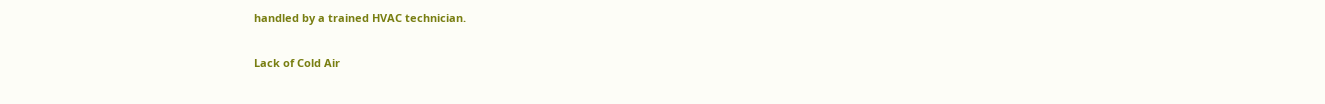handled by a trained HVAC technician.

Lack of Cold Air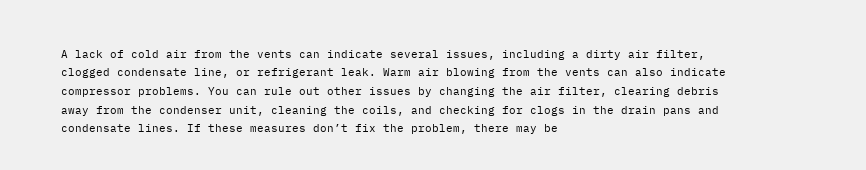A lack of cold air from the vents can indicate several issues, including a dirty air filter, clogged condensate line, or refrigerant leak. Warm air blowing from the vents can also indicate compressor problems. You can rule out other issues by changing the air filter, clearing debris away from the condenser unit, cleaning the coils, and checking for clogs in the drain pans and condensate lines. If these measures don’t fix the problem, there may be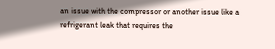an issue with the compressor or another issue like a refrigerant leak that requires the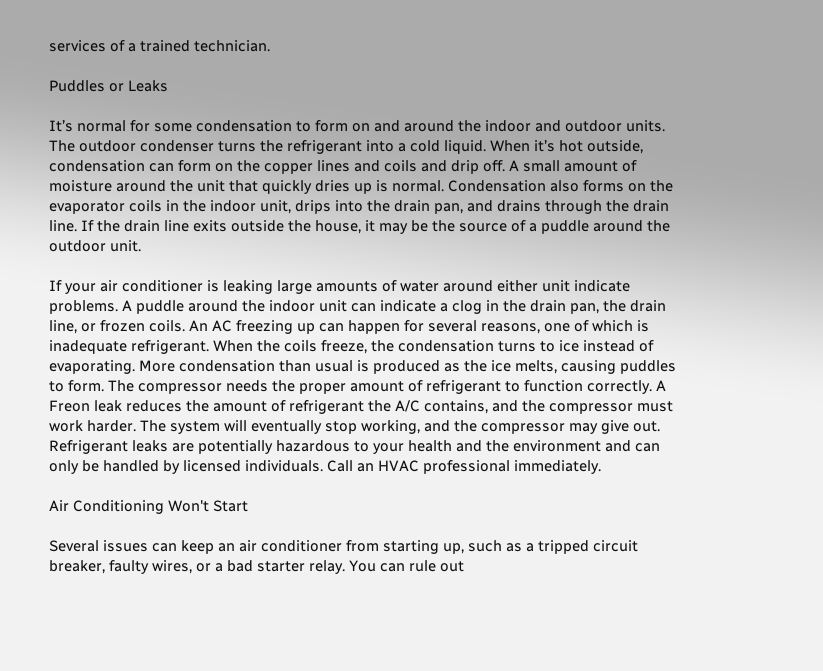services of a trained technician.

Puddles or Leaks

It’s normal for some condensation to form on and around the indoor and outdoor units. The outdoor condenser turns the refrigerant into a cold liquid. When it’s hot outside, condensation can form on the copper lines and coils and drip off. A small amount of moisture around the unit that quickly dries up is normal. Condensation also forms on the evaporator coils in the indoor unit, drips into the drain pan, and drains through the drain line. If the drain line exits outside the house, it may be the source of a puddle around the outdoor unit.

If your air conditioner is leaking large amounts of water around either unit indicate problems. A puddle around the indoor unit can indicate a clog in the drain pan, the drain line, or frozen coils. An AC freezing up can happen for several reasons, one of which is inadequate refrigerant. When the coils freeze, the condensation turns to ice instead of evaporating. More condensation than usual is produced as the ice melts, causing puddles to form. The compressor needs the proper amount of refrigerant to function correctly. A Freon leak reduces the amount of refrigerant the A/C contains, and the compressor must work harder. The system will eventually stop working, and the compressor may give out. Refrigerant leaks are potentially hazardous to your health and the environment and can only be handled by licensed individuals. Call an HVAC professional immediately.

Air Conditioning Won't Start

Several issues can keep an air conditioner from starting up, such as a tripped circuit breaker, faulty wires, or a bad starter relay. You can rule out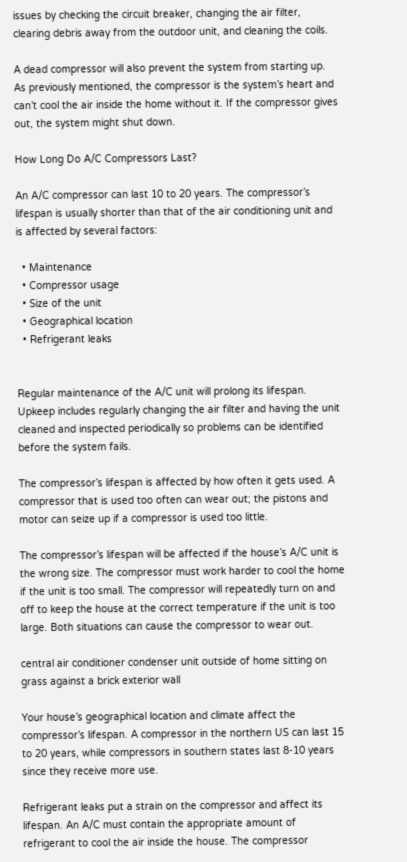issues by checking the circuit breaker, changing the air filter, clearing debris away from the outdoor unit, and cleaning the coils.

A dead compressor will also prevent the system from starting up. As previously mentioned, the compressor is the system’s heart and can’t cool the air inside the home without it. If the compressor gives out, the system might shut down.

How Long Do A/C Compressors Last?

An A/C compressor can last 10 to 20 years. The compressor’s lifespan is usually shorter than that of the air conditioning unit and is affected by several factors:

  • Maintenance
  • Compressor usage
  • Size of the unit
  • Geographical location
  • Refrigerant leaks


Regular maintenance of the A/C unit will prolong its lifespan. Upkeep includes regularly changing the air filter and having the unit cleaned and inspected periodically so problems can be identified before the system fails.

The compressor’s lifespan is affected by how often it gets used. A compressor that is used too often can wear out; the pistons and motor can seize up if a compressor is used too little.

The compressor’s lifespan will be affected if the house’s A/C unit is the wrong size. The compressor must work harder to cool the home if the unit is too small. The compressor will repeatedly turn on and off to keep the house at the correct temperature if the unit is too large. Both situations can cause the compressor to wear out.

central air conditioner condenser unit outside of home sitting on grass against a brick exterior wall

Your house’s geographical location and climate affect the compressor’s lifespan. A compressor in the northern US can last 15 to 20 years, while compressors in southern states last 8-10 years since they receive more use.

Refrigerant leaks put a strain on the compressor and affect its lifespan. An A/C must contain the appropriate amount of refrigerant to cool the air inside the house. The compressor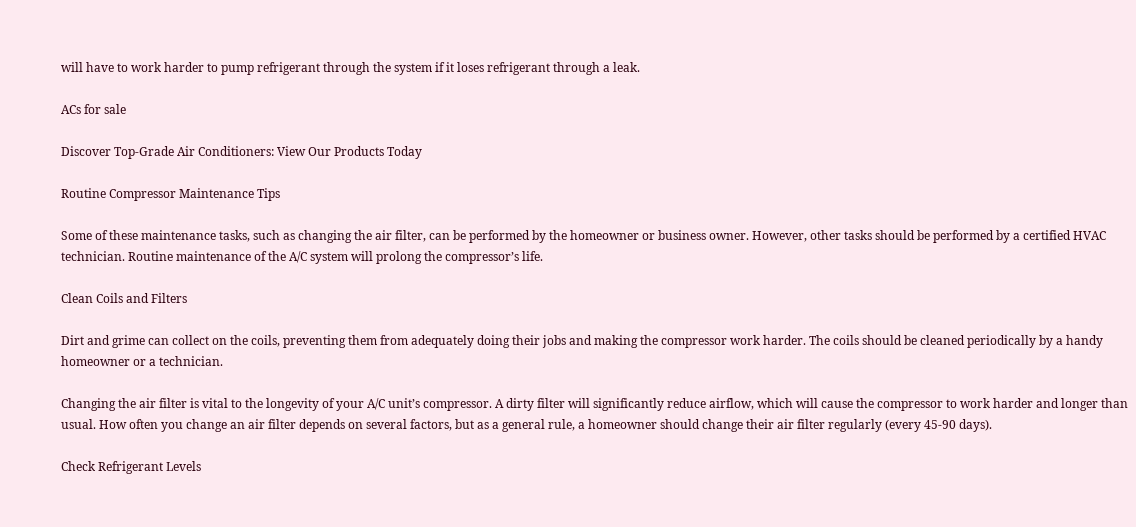will have to work harder to pump refrigerant through the system if it loses refrigerant through a leak.

ACs for sale

Discover Top-Grade Air Conditioners: View Our Products Today

Routine Compressor Maintenance Tips

Some of these maintenance tasks, such as changing the air filter, can be performed by the homeowner or business owner. However, other tasks should be performed by a certified HVAC technician. Routine maintenance of the A/C system will prolong the compressor’s life.

Clean Coils and Filters

Dirt and grime can collect on the coils, preventing them from adequately doing their jobs and making the compressor work harder. The coils should be cleaned periodically by a handy homeowner or a technician.

Changing the air filter is vital to the longevity of your A/C unit’s compressor. A dirty filter will significantly reduce airflow, which will cause the compressor to work harder and longer than usual. How often you change an air filter depends on several factors, but as a general rule, a homeowner should change their air filter regularly (every 45-90 days).

Check Refrigerant Levels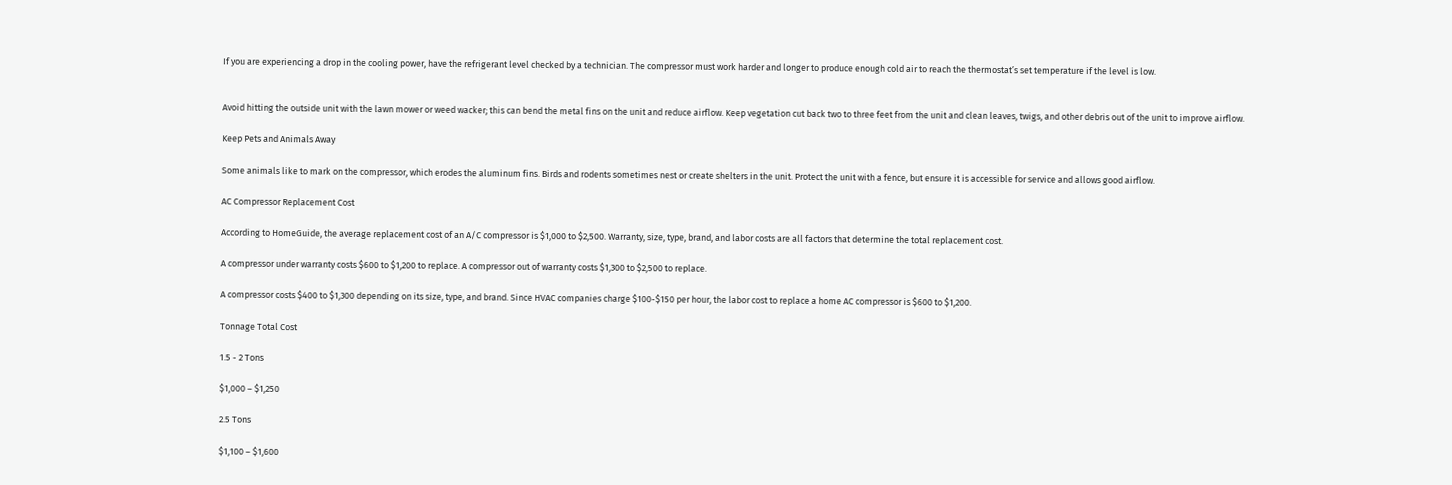If you are experiencing a drop in the cooling power, have the refrigerant level checked by a technician. The compressor must work harder and longer to produce enough cold air to reach the thermostat’s set temperature if the level is low.


Avoid hitting the outside unit with the lawn mower or weed wacker; this can bend the metal fins on the unit and reduce airflow. Keep vegetation cut back two to three feet from the unit and clean leaves, twigs, and other debris out of the unit to improve airflow.

Keep Pets and Animals Away

Some animals like to mark on the compressor, which erodes the aluminum fins. Birds and rodents sometimes nest or create shelters in the unit. Protect the unit with a fence, but ensure it is accessible for service and allows good airflow.

AC Compressor Replacement Cost

According to HomeGuide, the average replacement cost of an A/C compressor is $1,000 to $2,500. Warranty, size, type, brand, and labor costs are all factors that determine the total replacement cost.

A compressor under warranty costs $600 to $1,200 to replace. A compressor out of warranty costs $1,300 to $2,500 to replace.

A compressor costs $400 to $1,300 depending on its size, type, and brand. Since HVAC companies charge $100-$150 per hour, the labor cost to replace a home AC compressor is $600 to $1,200.

Tonnage Total Cost

1.5 - 2 Tons

$1,000 – $1,250

2.5 Tons

$1,100 – $1,600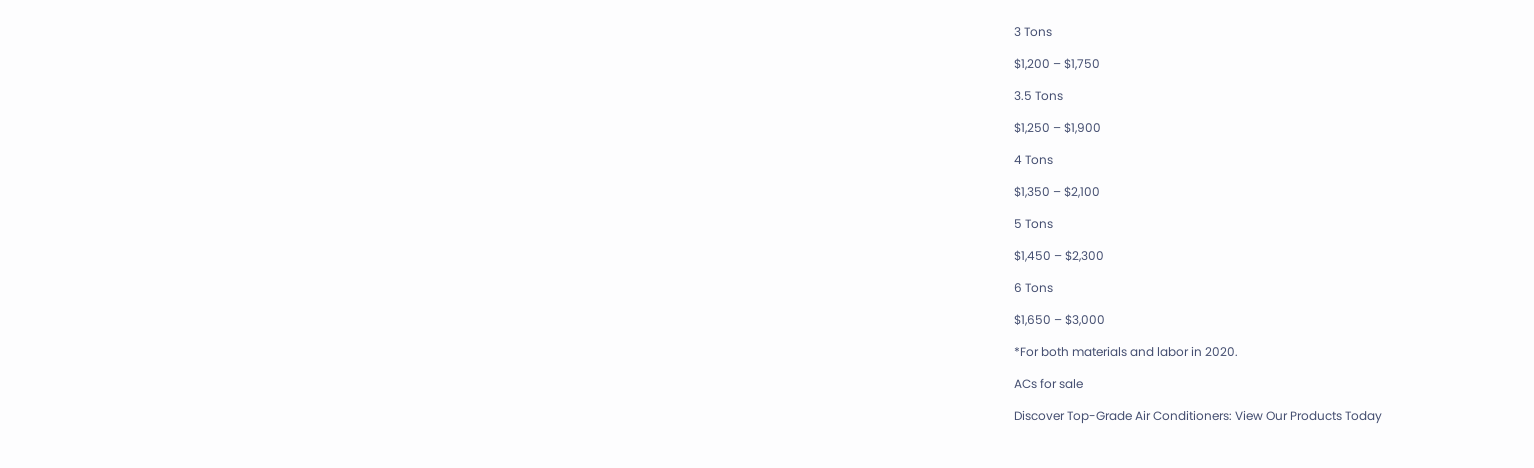3 Tons

$1,200 – $1,750

3.5 Tons

$1,250 – $1,900

4 Tons

$1,350 – $2,100

5 Tons

$1,450 – $2,300

6 Tons

$1,650 – $3,000

*For both materials and labor in 2020.

ACs for sale

Discover Top-Grade Air Conditioners: View Our Products Today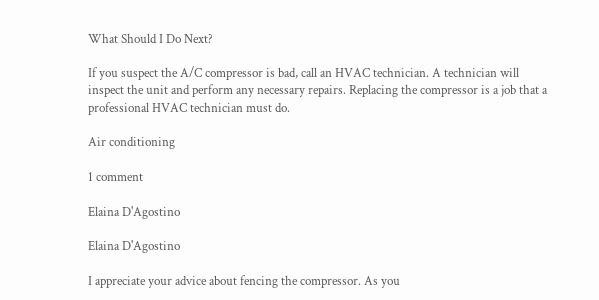What Should I Do Next?

If you suspect the A/C compressor is bad, call an HVAC technician. A technician will inspect the unit and perform any necessary repairs. Replacing the compressor is a job that a professional HVAC technician must do.

Air conditioning

1 comment

Elaina D'Agostino

Elaina D'Agostino

I appreciate your advice about fencing the compressor. As you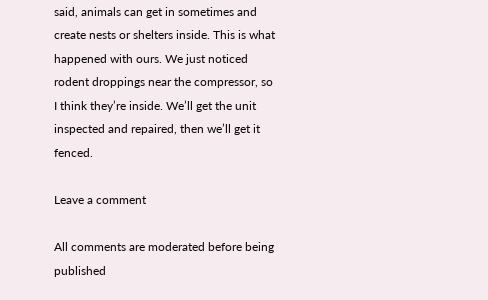said, animals can get in sometimes and create nests or shelters inside. This is what happened with ours. We just noticed rodent droppings near the compressor, so I think they’re inside. We’ll get the unit inspected and repaired, then we’ll get it fenced.

Leave a comment

All comments are moderated before being published